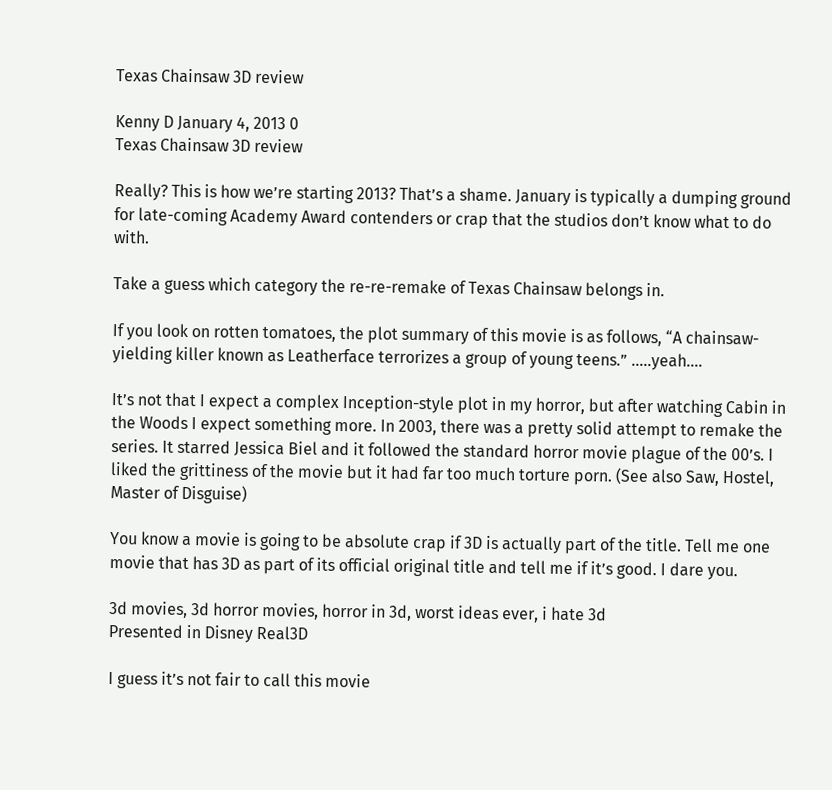Texas Chainsaw 3D review

Kenny D January 4, 2013 0
Texas Chainsaw 3D review

Really? This is how we’re starting 2013? That’s a shame. January is typically a dumping ground for late-coming Academy Award contenders or crap that the studios don’t know what to do with.

Take a guess which category the re-re-remake of Texas Chainsaw belongs in.

If you look on rotten tomatoes, the plot summary of this movie is as follows, “A chainsaw-yielding killer known as Leatherface terrorizes a group of young teens.” …..yeah….

It’s not that I expect a complex Inception-style plot in my horror, but after watching Cabin in the Woods I expect something more. In 2003, there was a pretty solid attempt to remake the series. It starred Jessica Biel and it followed the standard horror movie plague of the 00’s. I liked the grittiness of the movie but it had far too much torture porn. (See also Saw, Hostel, Master of Disguise)

You know a movie is going to be absolute crap if 3D is actually part of the title. Tell me one movie that has 3D as part of its official original title and tell me if it’s good. I dare you.

3d movies, 3d horror movies, horror in 3d, worst ideas ever, i hate 3d
Presented in Disney Real3D

I guess it’s not fair to call this movie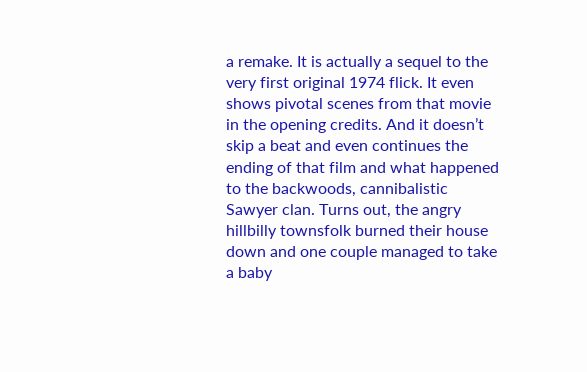a remake. It is actually a sequel to the very first original 1974 flick. It even shows pivotal scenes from that movie in the opening credits. And it doesn’t skip a beat and even continues the ending of that film and what happened to the backwoods, cannibalistic Sawyer clan. Turns out, the angry hillbilly townsfolk burned their house down and one couple managed to take a baby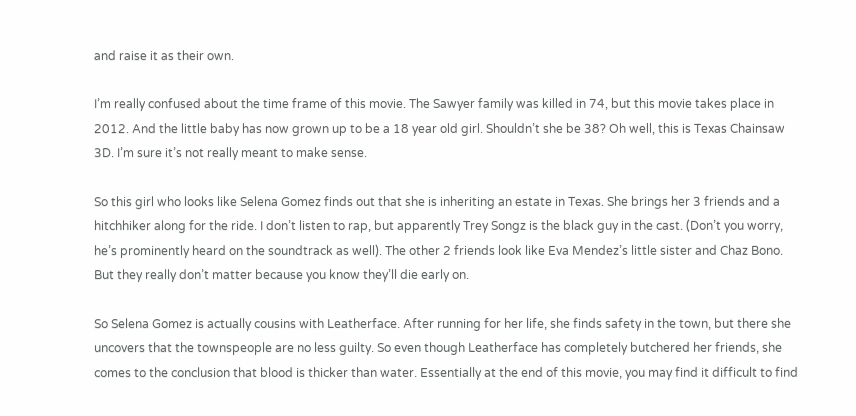and raise it as their own.

I’m really confused about the time frame of this movie. The Sawyer family was killed in 74, but this movie takes place in 2012. And the little baby has now grown up to be a 18 year old girl. Shouldn’t she be 38? Oh well, this is Texas Chainsaw 3D. I’m sure it’s not really meant to make sense.

So this girl who looks like Selena Gomez finds out that she is inheriting an estate in Texas. She brings her 3 friends and a hitchhiker along for the ride. I don’t listen to rap, but apparently Trey Songz is the black guy in the cast. (Don’t you worry, he’s prominently heard on the soundtrack as well). The other 2 friends look like Eva Mendez’s little sister and Chaz Bono. But they really don’t matter because you know they’ll die early on.

So Selena Gomez is actually cousins with Leatherface. After running for her life, she finds safety in the town, but there she uncovers that the townspeople are no less guilty. So even though Leatherface has completely butchered her friends, she comes to the conclusion that blood is thicker than water. Essentially at the end of this movie, you may find it difficult to find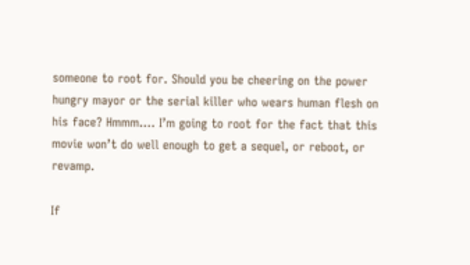someone to root for. Should you be cheering on the power hungry mayor or the serial killer who wears human flesh on his face? Hmmm…. I’m going to root for the fact that this movie won’t do well enough to get a sequel, or reboot, or revamp.

If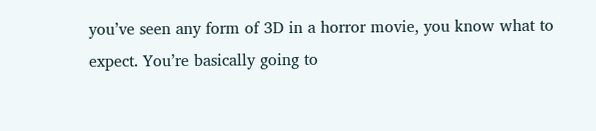you’ve seen any form of 3D in a horror movie, you know what to expect. You’re basically going to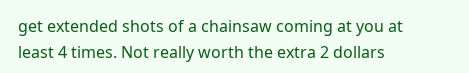get extended shots of a chainsaw coming at you at least 4 times. Not really worth the extra 2 dollars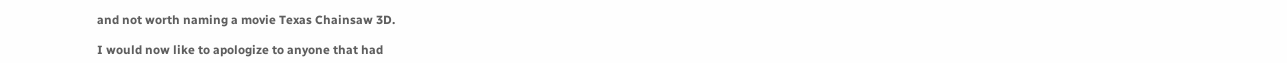and not worth naming a movie Texas Chainsaw 3D.

I would now like to apologize to anyone that had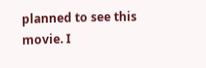planned to see this movie. I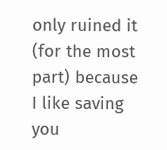only ruined it (for the most part) because I like saving you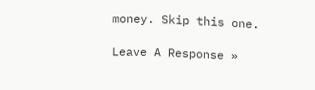money. Skip this one.

Leave A Response »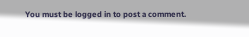You must be logged in to post a comment.